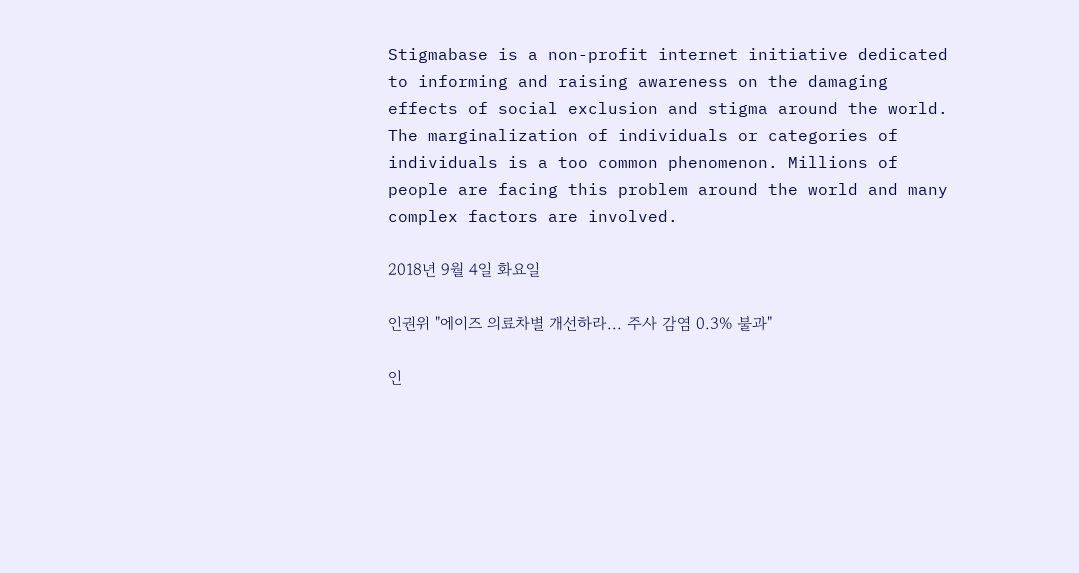Stigmabase is a non-profit internet initiative dedicated to informing and raising awareness on the damaging effects of social exclusion and stigma around the world. The marginalization of individuals or categories of individuals is a too common phenomenon. Millions of people are facing this problem around the world and many complex factors are involved.

2018년 9월 4일 화요일

인권위 "에이즈 의료차별 개선하라... 주사 감염 0.3% 불과"

인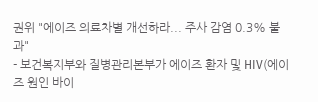권위 "에이즈 의료차별 개선하라... 주사 감염 0.3% 불과"
- 보건복지부와 질병관리본부가 에이즈 환자 및 HIV(에이즈 원인 바이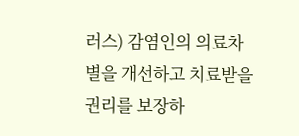러스) 감염인의 의료차별을 개선하고 치료받을 권리를 보장하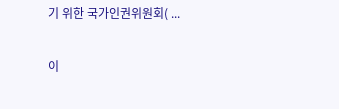기 위한 국가인권위원회( ...

이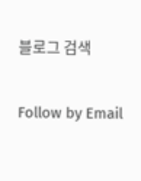블로그 검색

Follow by Email